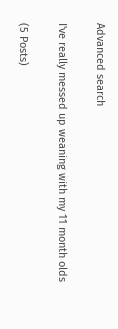Advanced search

I've really messed up weaning with my 11 month olds

(5 Posts)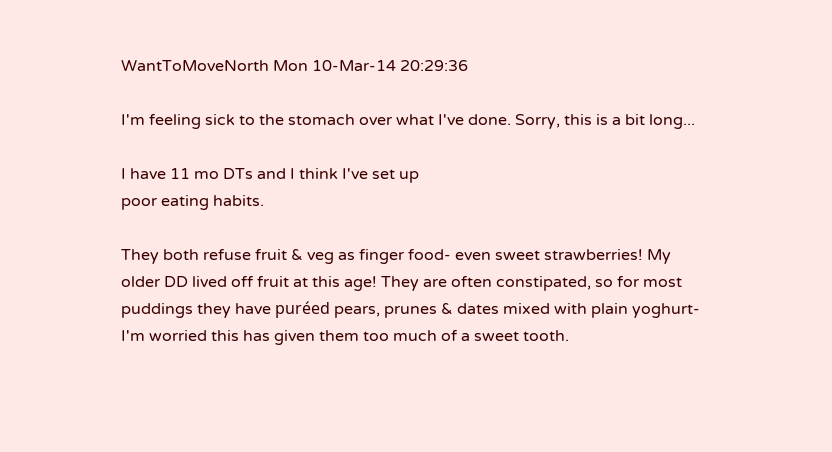WantToMoveNorth Mon 10-Mar-14 20:29:36

I'm feeling sick to the stomach over what I've done. Sorry, this is a bit long...

I have 11 mo DTs and I think I've set up
poor eating habits.

They both refuse fruit & veg as finger food- even sweet strawberries! My older DD lived off fruit at this age! They are often constipated, so for most puddings they have puréed pears, prunes & dates mixed with plain yoghurt- I'm worried this has given them too much of a sweet tooth.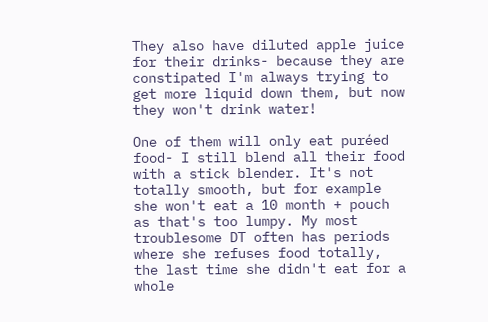They also have diluted apple juice for their drinks- because they are constipated I'm always trying to get more liquid down them, but now they won't drink water!

One of them will only eat puréed food- I still blend all their food with a stick blender. It's not totally smooth, but for example she won't eat a 10 month + pouch as that's too lumpy. My most troublesome DT often has periods where she refuses food totally, the last time she didn't eat for a whole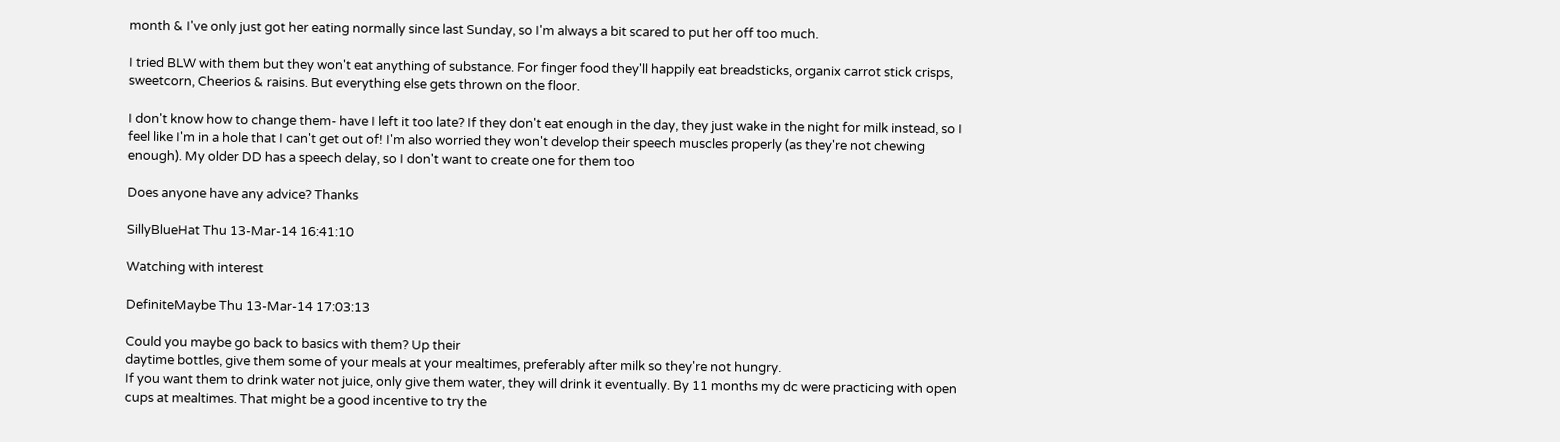month & I've only just got her eating normally since last Sunday, so I'm always a bit scared to put her off too much.

I tried BLW with them but they won't eat anything of substance. For finger food they'll happily eat breadsticks, organix carrot stick crisps, sweetcorn, Cheerios & raisins. But everything else gets thrown on the floor.

I don't know how to change them- have I left it too late? If they don't eat enough in the day, they just wake in the night for milk instead, so I feel like I'm in a hole that I can't get out of! I'm also worried they won't develop their speech muscles properly (as they're not chewing enough). My older DD has a speech delay, so I don't want to create one for them too

Does anyone have any advice? Thanks

SillyBlueHat Thu 13-Mar-14 16:41:10

Watching with interest

DefiniteMaybe Thu 13-Mar-14 17:03:13

Could you maybe go back to basics with them? Up their
daytime bottles, give them some of your meals at your mealtimes, preferably after milk so they're not hungry.
If you want them to drink water not juice, only give them water, they will drink it eventually. By 11 months my dc were practicing with open cups at mealtimes. That might be a good incentive to try the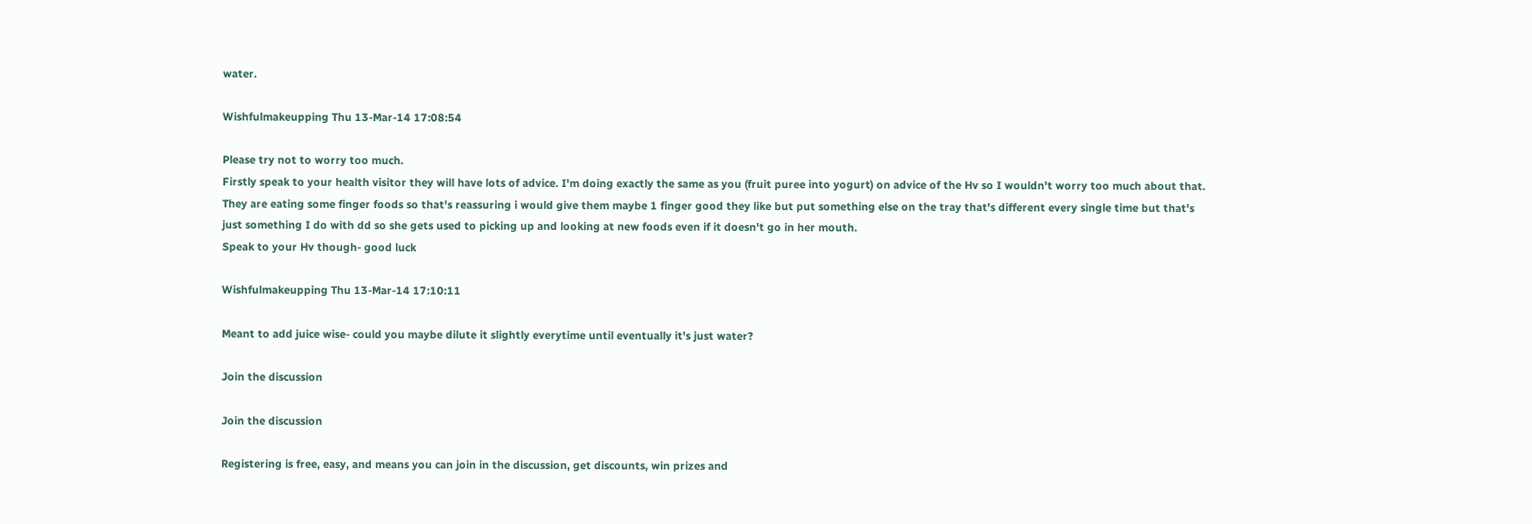water.

Wishfulmakeupping Thu 13-Mar-14 17:08:54

Please try not to worry too much.
Firstly speak to your health visitor they will have lots of advice. I'm doing exactly the same as you (fruit puree into yogurt) on advice of the Hv so I wouldn't worry too much about that.
They are eating some finger foods so that's reassuring i would give them maybe 1 finger good they like but put something else on the tray that's different every single time but that's just something I do with dd so she gets used to picking up and looking at new foods even if it doesn't go in her mouth.
Speak to your Hv though- good luck

Wishfulmakeupping Thu 13-Mar-14 17:10:11

Meant to add juice wise- could you maybe dilute it slightly everytime until eventually it's just water?

Join the discussion

Join the discussion

Registering is free, easy, and means you can join in the discussion, get discounts, win prizes and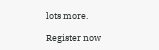lots more.

Register now